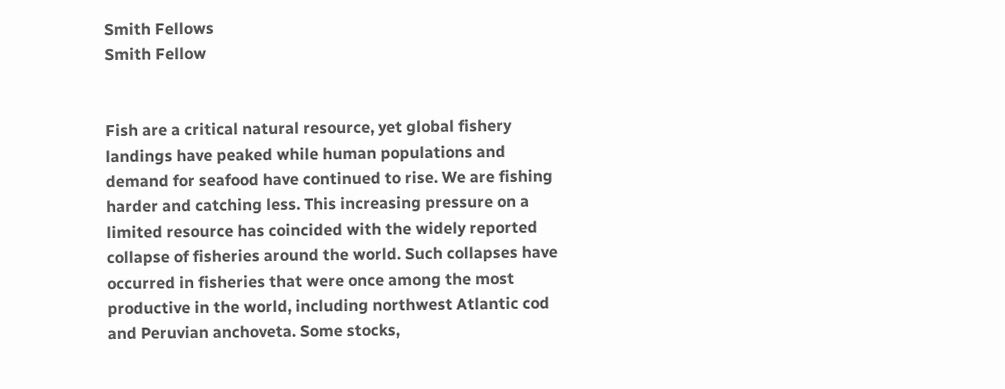Smith Fellows
Smith Fellow


Fish are a critical natural resource, yet global fishery landings have peaked while human populations and demand for seafood have continued to rise. We are fishing harder and catching less. This increasing pressure on a limited resource has coincided with the widely reported collapse of fisheries around the world. Such collapses have occurred in fisheries that were once among the most productive in the world, including northwest Atlantic cod and Peruvian anchoveta. Some stocks,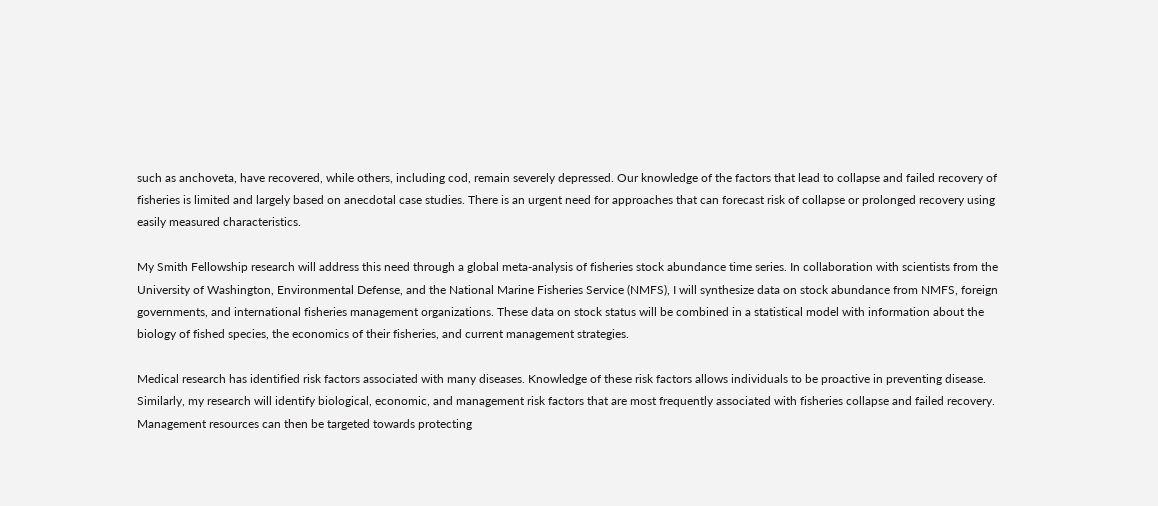such as anchoveta, have recovered, while others, including cod, remain severely depressed. Our knowledge of the factors that lead to collapse and failed recovery of fisheries is limited and largely based on anecdotal case studies. There is an urgent need for approaches that can forecast risk of collapse or prolonged recovery using easily measured characteristics.

My Smith Fellowship research will address this need through a global meta-analysis of fisheries stock abundance time series. In collaboration with scientists from the University of Washington, Environmental Defense, and the National Marine Fisheries Service (NMFS), I will synthesize data on stock abundance from NMFS, foreign governments, and international fisheries management organizations. These data on stock status will be combined in a statistical model with information about the biology of fished species, the economics of their fisheries, and current management strategies.

Medical research has identified risk factors associated with many diseases. Knowledge of these risk factors allows individuals to be proactive in preventing disease. Similarly, my research will identify biological, economic, and management risk factors that are most frequently associated with fisheries collapse and failed recovery. Management resources can then be targeted towards protecting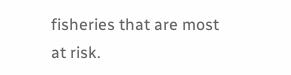fisheries that are most at risk.